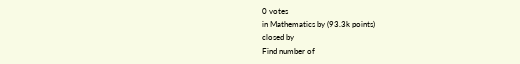0 votes
in Mathematics by (93.3k points)
closed by
Find number of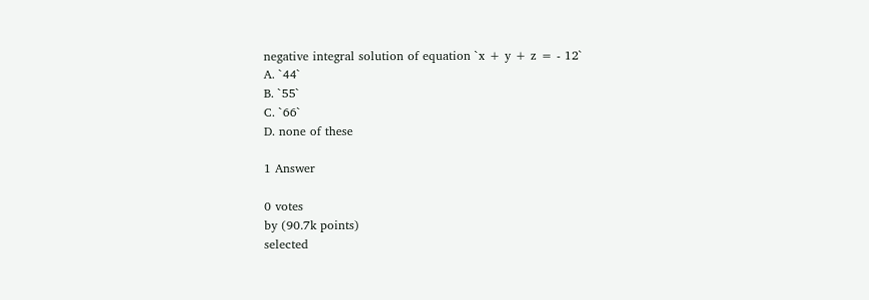negative integral solution of equation `x + y + z = - 12`
A. `44`
B. `55`
C. `66`
D. none of these

1 Answer

0 votes
by (90.7k points)
selected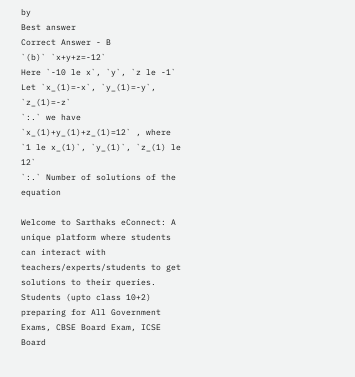by
Best answer
Correct Answer - B
`(b)` `x+y+z=-12`
Here `-10 le x`, `y`, `z le -1`
Let `x_(1)=-x`, `y_(1)=-y`, `z_(1)=-z`
`:.` we have `x_(1)+y_(1)+z_(1)=12` , where `1 le x_(1)`, `y_(1)`, `z_(1) le 12`
`:.` Number of solutions of the equation

Welcome to Sarthaks eConnect: A unique platform where students can interact with teachers/experts/students to get solutions to their queries. Students (upto class 10+2) preparing for All Government Exams, CBSE Board Exam, ICSE Board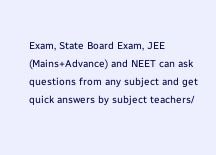Exam, State Board Exam, JEE (Mains+Advance) and NEET can ask questions from any subject and get quick answers by subject teachers/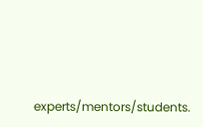experts/mentors/students.